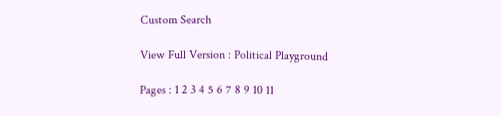Custom Search

View Full Version : Political Playground

Pages : 1 2 3 4 5 6 7 8 9 10 11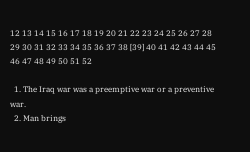12 13 14 15 16 17 18 19 20 21 22 23 24 25 26 27 28 29 30 31 32 33 34 35 36 37 38 [39] 40 41 42 43 44 45 46 47 48 49 50 51 52

  1. The Iraq war was a preemptive war or a preventive war.
  2. Man brings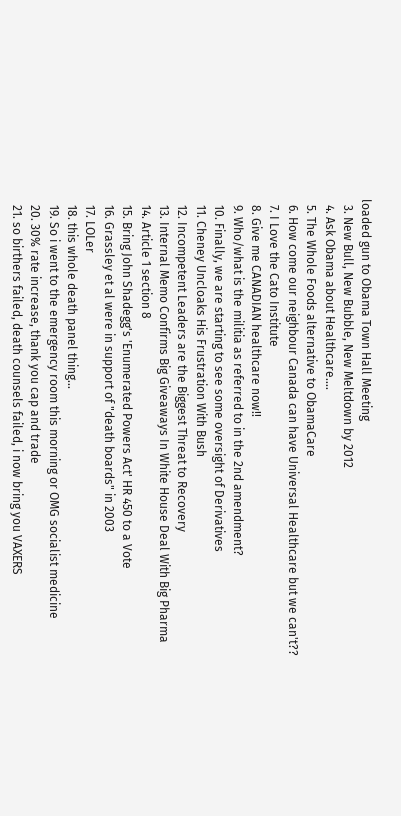loaded gun to Obama Town Hall Meeting
  3. New Bull, New Bubble, New Meltdown by 2012
  4. Ask Obama about Healthcare....
  5. The Whole Foods alternative to ObamaCare
  6. How come our neighbour Canada can have Universal Healthcare but we can't??
  7. I Love the Cato Institute
  8. Give me CANADIAN healthcare now!!
  9. Who/what is the militia as referred to in the 2nd amendment?
  10. Finally, we are starting to see some oversight of Derivatives
  11. Cheney Uncloaks His Frustration With Bush
  12. Incompetent Leaders are the Biggest Threat to Recovery
  13. Internal Memo Confirms Big Giveaways In White House Deal With Big Pharma
  14. Article 1 section 8
  15. Bring John Shadegg's 'Enumerated Powers Act' HR 450 to a Vote
  16. Grassley et al were in support of "death boards" in 2003
  17. LOLer
  18. this whole death panel thing...
  19. So i went to the emergency room this morning or OMG socialist medicine
  20. 30% rate increase, thank you cap and trade
  21. so birthers failed, death counsels failed, i now bring you VAXERS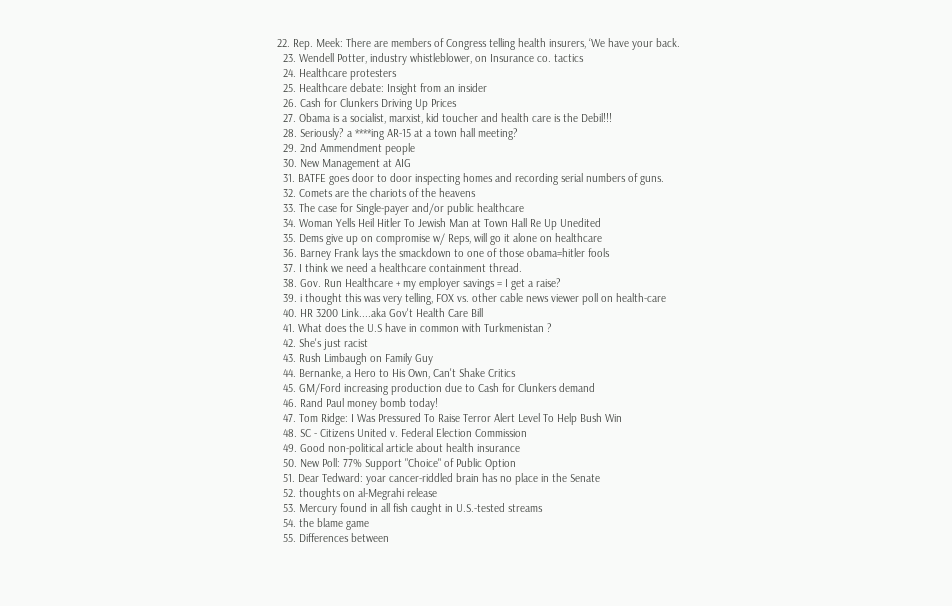22. Rep. Meek: There are members of Congress telling health insurers, ‘We have your back.
  23. Wendell Potter, industry whistleblower, on Insurance co. tactics
  24. Healthcare protesters
  25. Healthcare debate: Insight from an insider
  26. Cash for Clunkers Driving Up Prices
  27. Obama is a socialist, marxist, kid toucher and health care is the Debil!!!
  28. Seriously? a ****ing AR-15 at a town hall meeting?
  29. 2nd Ammendment people
  30. New Management at AIG
  31. BATFE goes door to door inspecting homes and recording serial numbers of guns.
  32. Comets are the chariots of the heavens
  33. The case for Single-payer and/or public healthcare
  34. Woman Yells Heil Hitler To Jewish Man at Town Hall Re Up Unedited
  35. Dems give up on compromise w/ Reps, will go it alone on healthcare
  36. Barney Frank lays the smackdown to one of those obama=hitler fools
  37. I think we need a healthcare containment thread.
  38. Gov. Run Healthcare + my employer savings = I get a raise?
  39. i thought this was very telling, FOX vs. other cable news viewer poll on health-care
  40. HR 3200 Link....aka Gov't Health Care Bill
  41. What does the U.S have in common with Turkmenistan ?
  42. She's just racist
  43. Rush Limbaugh on Family Guy
  44. Bernanke, a Hero to His Own, Can't Shake Critics
  45. GM/Ford increasing production due to Cash for Clunkers demand
  46. Rand Paul money bomb today!
  47. Tom Ridge: I Was Pressured To Raise Terror Alert Level To Help Bush Win
  48. SC - Citizens United v. Federal Election Commission
  49. Good non-political article about health insurance
  50. New Poll: 77% Support "Choice" of Public Option
  51. Dear Tedward: yoar cancer-riddled brain has no place in the Senate
  52. thoughts on al-Megrahi release
  53. Mercury found in all fish caught in U.S.-tested streams
  54. the blame game
  55. Differences between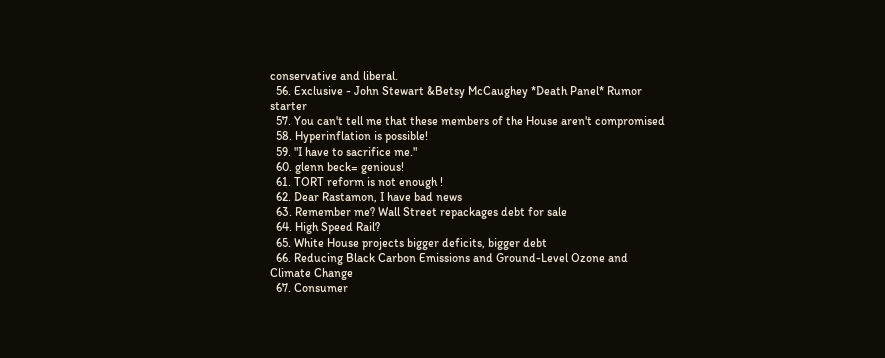conservative and liberal.
  56. Exclusive - John Stewart &Betsy McCaughey *Death Panel* Rumor starter
  57. You can't tell me that these members of the House aren't compromised
  58. Hyperinflation is possible!
  59. "I have to sacrifice me."
  60. glenn beck= genious!
  61. TORT reform is not enough !
  62. Dear Rastamon, I have bad news
  63. Remember me? Wall Street repackages debt for sale
  64. High Speed Rail?
  65. White House projects bigger deficits, bigger debt
  66. Reducing Black Carbon Emissions and Ground-Level Ozone and Climate Change
  67. Consumer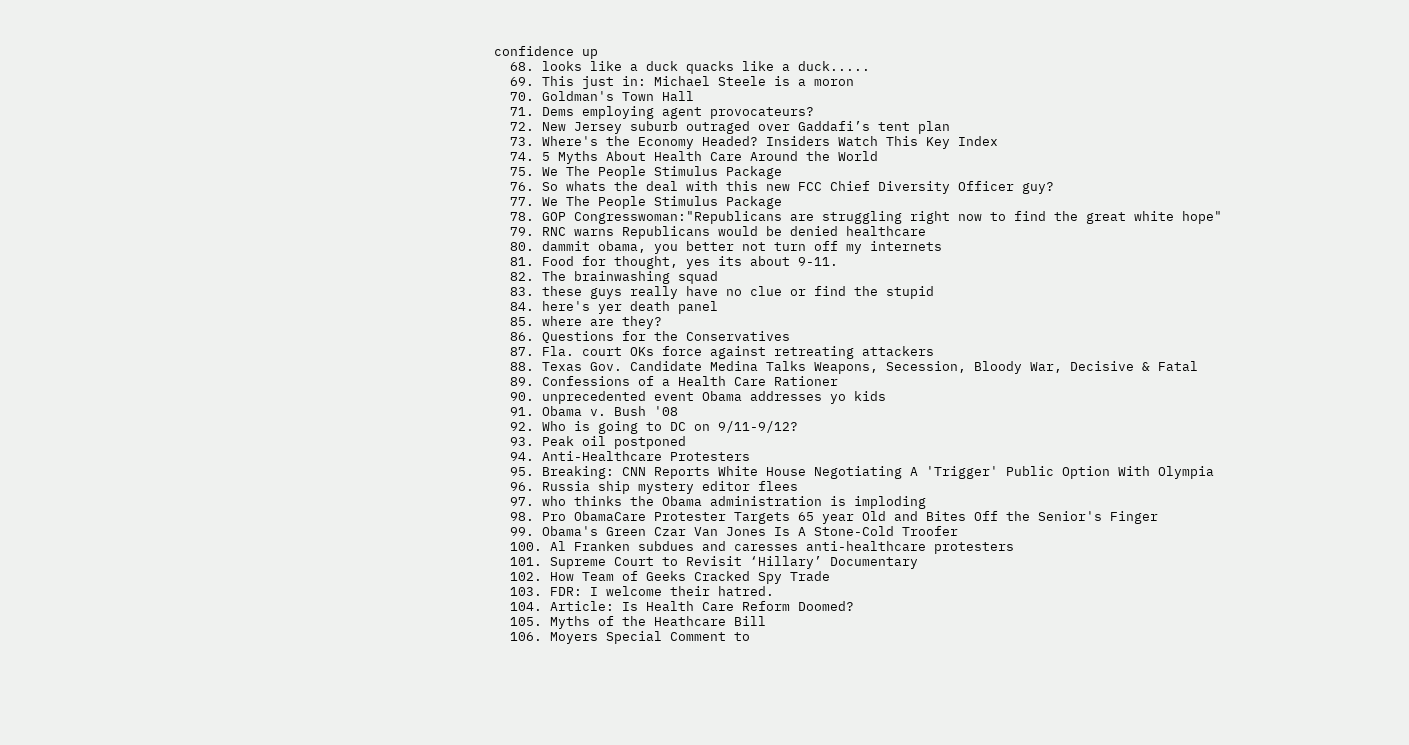confidence up
  68. looks like a duck quacks like a duck.....
  69. This just in: Michael Steele is a moron
  70. Goldman's Town Hall
  71. Dems employing agent provocateurs?
  72. New Jersey suburb outraged over Gaddafi’s tent plan
  73. Where's the Economy Headed? Insiders Watch This Key Index
  74. 5 Myths About Health Care Around the World
  75. We The People Stimulus Package
  76. So whats the deal with this new FCC Chief Diversity Officer guy?
  77. We The People Stimulus Package
  78. GOP Congresswoman:"Republicans are struggling right now to find the great white hope"
  79. RNC warns Republicans would be denied healthcare
  80. dammit obama, you better not turn off my internets
  81. Food for thought, yes its about 9-11.
  82. The brainwashing squad
  83. these guys really have no clue or find the stupid
  84. here's yer death panel
  85. where are they?
  86. Questions for the Conservatives
  87. Fla. court OKs force against retreating attackers
  88. Texas Gov. Candidate Medina Talks Weapons, Secession, Bloody War, Decisive & Fatal
  89. Confessions of a Health Care Rationer
  90. unprecedented event Obama addresses yo kids
  91. Obama v. Bush '08
  92. Who is going to DC on 9/11-9/12?
  93. Peak oil postponed
  94. Anti-Healthcare Protesters
  95. Breaking: CNN Reports White House Negotiating A 'Trigger' Public Option With Olympia
  96. Russia ship mystery editor flees
  97. who thinks the Obama administration is imploding
  98. Pro ObamaCare Protester Targets 65 year Old and Bites Off the Senior's Finger
  99. Obama's Green Czar Van Jones Is A Stone-Cold Troofer
  100. Al Franken subdues and caresses anti-healthcare protesters
  101. Supreme Court to Revisit ‘Hillary’ Documentary
  102. How Team of Geeks Cracked Spy Trade
  103. FDR: I welcome their hatred.
  104. Article: Is Health Care Reform Doomed?
  105. Myths of the Heathcare Bill
  106. Moyers Special Comment to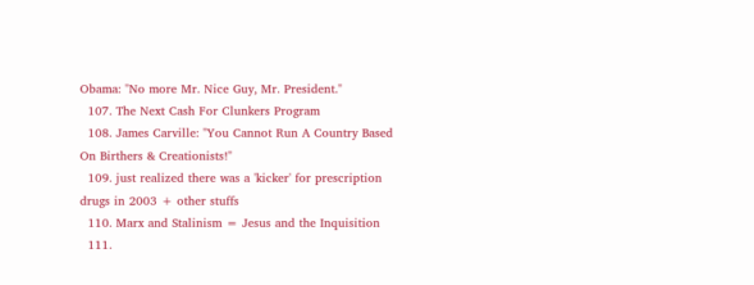Obama: "No more Mr. Nice Guy, Mr. President."
  107. The Next Cash For Clunkers Program
  108. James Carville: "You Cannot Run A Country Based On Birthers & Creationists!"
  109. just realized there was a 'kicker' for prescription drugs in 2003 + other stuffs
  110. Marx and Stalinism = Jesus and the Inquisition
  111.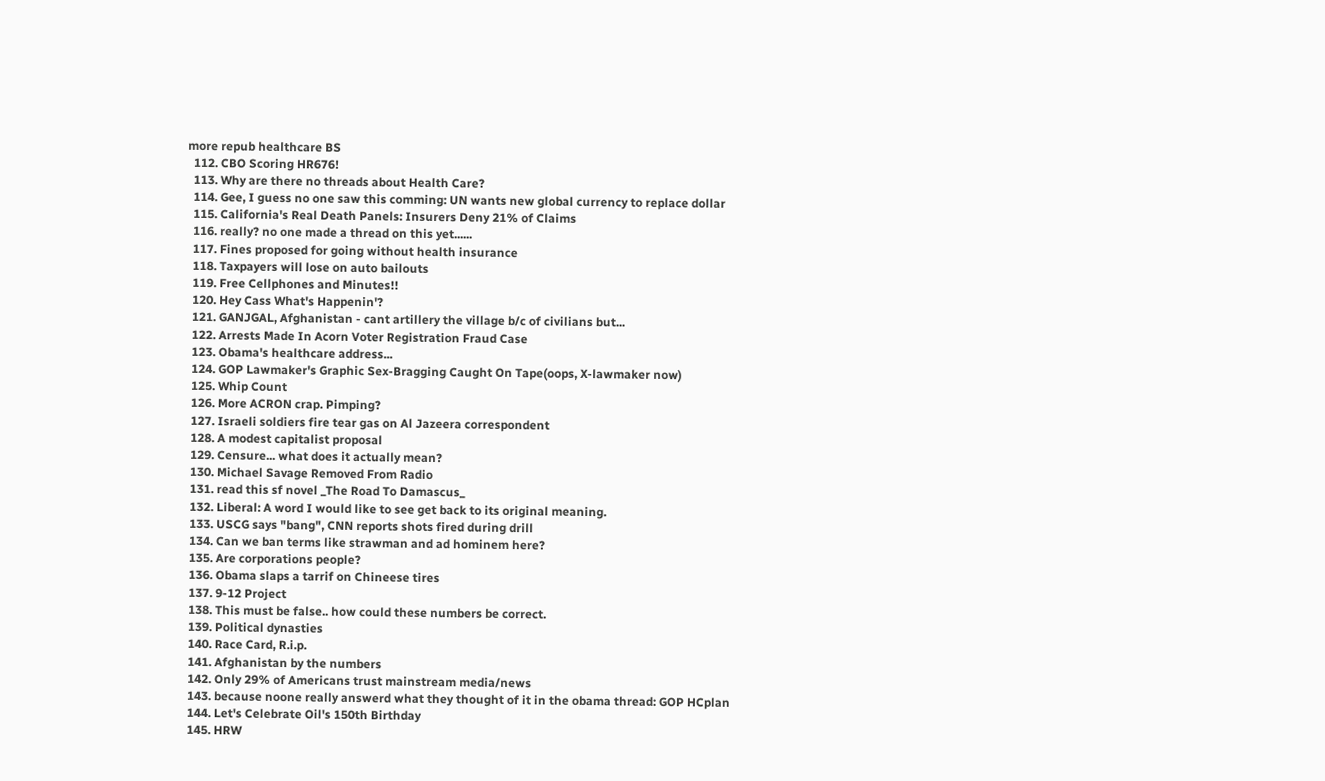more repub healthcare BS
  112. CBO Scoring HR676!
  113. Why are there no threads about Health Care?
  114. Gee, I guess no one saw this comming: UN wants new global currency to replace dollar
  115. California's Real Death Panels: Insurers Deny 21% of Claims
  116. really? no one made a thread on this yet......
  117. Fines proposed for going without health insurance
  118. Taxpayers will lose on auto bailouts
  119. Free Cellphones and Minutes!!
  120. Hey Cass What's Happenin'?
  121. GANJGAL, Afghanistan - cant artillery the village b/c of civilians but...
  122. Arrests Made In Acorn Voter Registration Fraud Case
  123. Obama's healthcare address...
  124. GOP Lawmaker's Graphic Sex-Bragging Caught On Tape(oops, X-lawmaker now)
  125. Whip Count
  126. More ACRON crap. Pimping?
  127. Israeli soldiers fire tear gas on Al Jazeera correspondent
  128. A modest capitalist proposal
  129. Censure... what does it actually mean?
  130. Michael Savage Removed From Radio
  131. read this sf novel _The Road To Damascus_
  132. Liberal: A word I would like to see get back to its original meaning.
  133. USCG says "bang", CNN reports shots fired during drill
  134. Can we ban terms like strawman and ad hominem here?
  135. Are corporations people?
  136. Obama slaps a tarrif on Chineese tires
  137. 9-12 Project
  138. This must be false.. how could these numbers be correct.
  139. Political dynasties
  140. Race Card, R.i.p.
  141. Afghanistan by the numbers
  142. Only 29% of Americans trust mainstream media/news
  143. because noone really answerd what they thought of it in the obama thread: GOP HCplan
  144. Let's Celebrate Oil's 150th Birthday
  145. HRW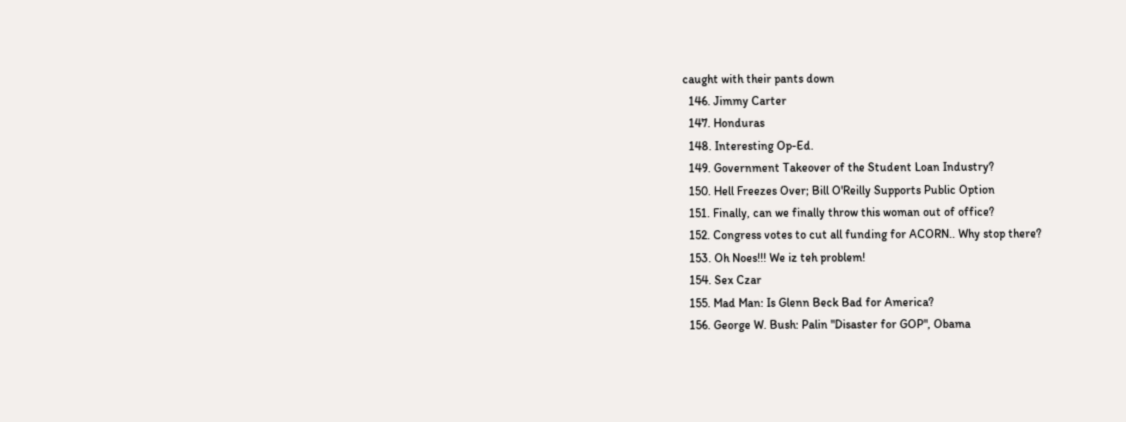caught with their pants down
  146. Jimmy Carter
  147. Honduras
  148. Interesting Op-Ed.
  149. Government Takeover of the Student Loan Industry?
  150. Hell Freezes Over; Bill O'Reilly Supports Public Option
  151. Finally, can we finally throw this woman out of office?
  152. Congress votes to cut all funding for ACORN.. Why stop there?
  153. Oh Noes!!! We iz teh problem!
  154. Sex Czar
  155. Mad Man: Is Glenn Beck Bad for America?
  156. George W. Bush: Palin "Disaster for GOP", Obama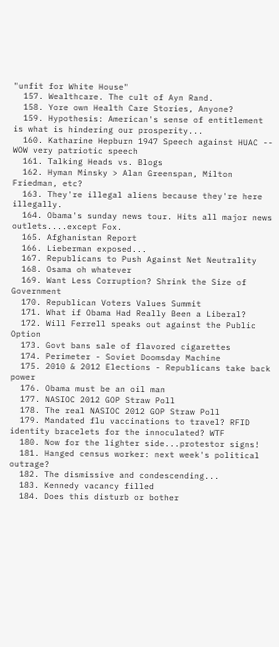"unfit for White House"
  157. Wealthcare. The cult of Ayn Rand.
  158. Yore own Health Care Stories, Anyone?
  159. Hypothesis: American's sense of entitlement is what is hindering our prosperity...
  160. Katharine Hepburn 1947 Speech against HUAC -- WOW very patriotic speech
  161. Talking Heads vs. Blogs
  162. Hyman Minsky > Alan Greenspan, Milton Friedman, etc?
  163. They're illegal aliens because they're here illegally.
  164. Obama's sunday news tour. Hits all major news outlets....except Fox.
  165. Afghanistan Report
  166. Lieberman exposed...
  167. Republicans to Push Against Net Neutrality
  168. Osama oh whatever
  169. Want Less Corruption? Shrink the Size of Government
  170. Republican Voters Values Summit
  171. What if Obama Had Really Been a Liberal?
  172. Will Ferrell speaks out against the Public Option
  173. Govt bans sale of flavored cigarettes
  174. Perimeter - Soviet Doomsday Machine
  175. 2010 & 2012 Elections - Republicans take back power
  176. Obama must be an oil man
  177. NASIOC 2012 GOP Straw Poll
  178. The real NASIOC 2012 GOP Straw Poll
  179. Mandated flu vaccinations to travel? RFID identity bracelets for the innoculated? WTF
  180. Now for the lighter side...protestor signs!
  181. Hanged census worker: next week's political outrage?
  182. The dismissive and condescending...
  183. Kennedy vacancy filled
  184. Does this disturb or bother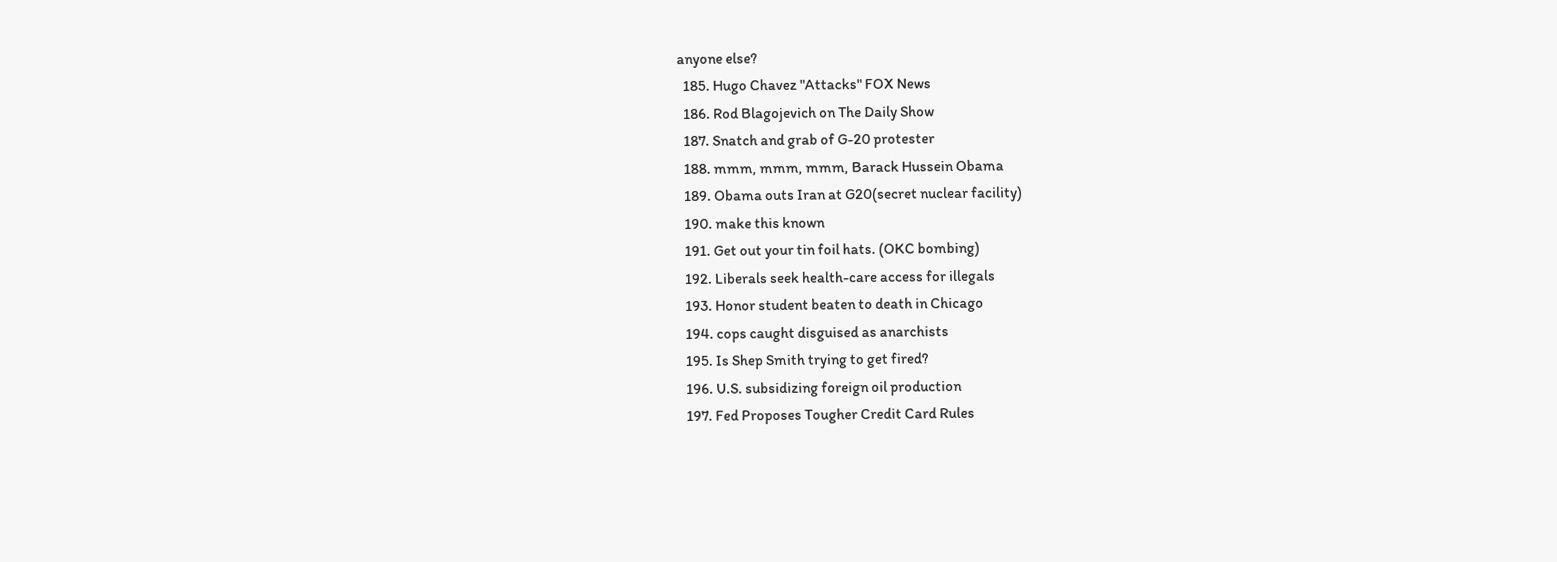anyone else?
  185. Hugo Chavez "Attacks" FOX News
  186. Rod Blagojevich on The Daily Show
  187. Snatch and grab of G-20 protester
  188. mmm, mmm, mmm, Barack Hussein Obama
  189. Obama outs Iran at G20(secret nuclear facility)
  190. make this known
  191. Get out your tin foil hats. (OKC bombing)
  192. Liberals seek health-care access for illegals
  193. Honor student beaten to death in Chicago
  194. cops caught disguised as anarchists
  195. Is Shep Smith trying to get fired?
  196. U.S. subsidizing foreign oil production
  197. Fed Proposes Tougher Credit Card Rules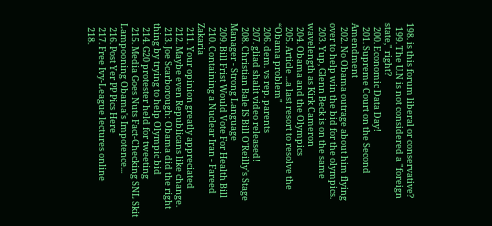198. is this forum liberal or conservative?
  199. The U.N is not considered a "foreign state," right?
  200. Economic Data Day!
  201. Supreme Court on the Second Amendment
  202. No Obama outrage about him flying over to help win the bid for the olympics.
  203. Yup, Glenn Beck is on the same wavelength as Kirk Cameron
  204. Obama and the Olympics
  205. Article ...a last resort to resolve the “Obama problem"
  206. dem. vs rep. parents
  207. gliad shalit video released!
  208. Christian Bale IS Bill O'Reilly's Stage Manager - Strong Language
  209. Bill Frist Would Vote For Health Bill
  210. Containing a Nuclear Iran - Fareed Zakaria
  211. Your opinion greatly appreciated
  212. Maybe even Republicans like change.
  213. Joe Scarborough: Obama did the right thing by trying to help Olympic bid
  214. G20 protester held for tweeting
  215. Media Goes Nuts Fact-Checking SNL Skit Lampooning Obama's Impotence...
  216. Post Yer PP Pics Here
  217. Free Ivy-League lectures online
  218.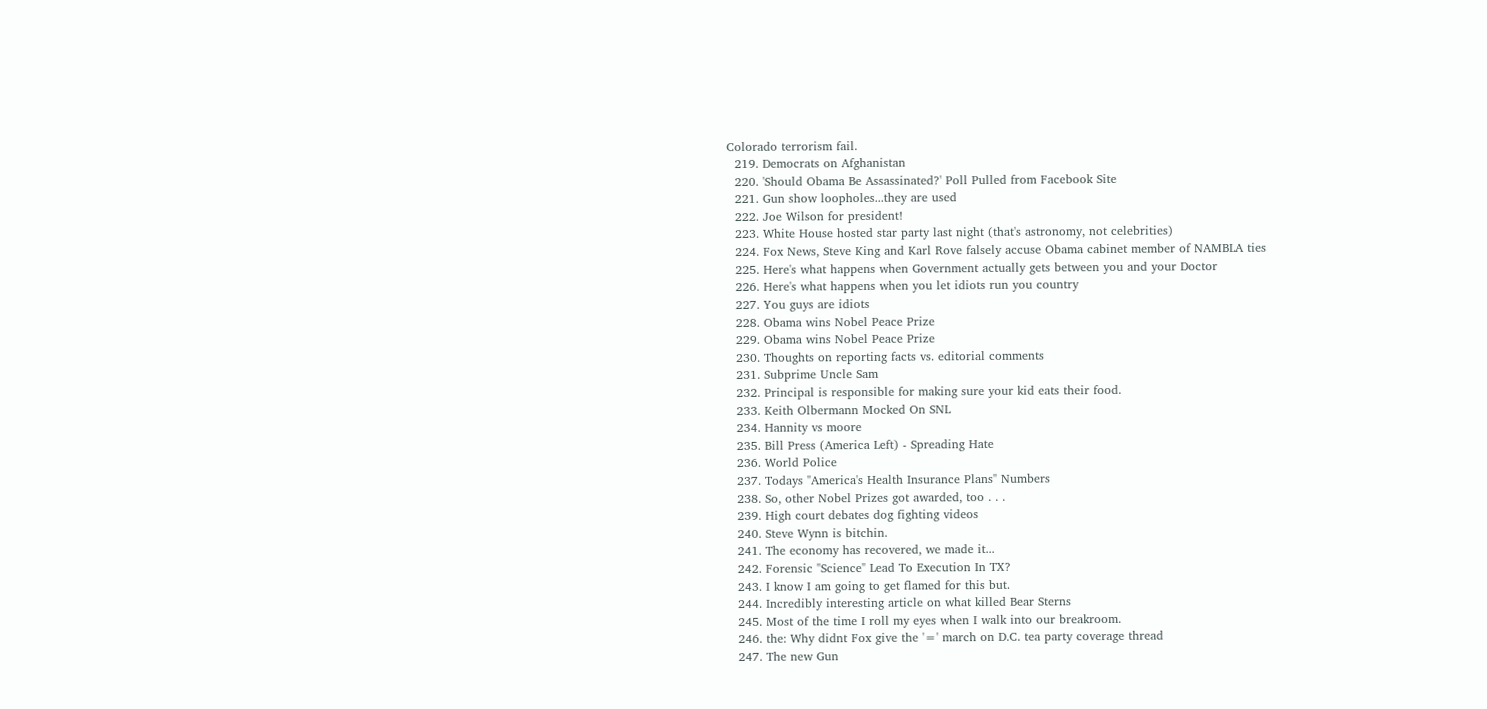Colorado terrorism fail.
  219. Democrats on Afghanistan
  220. 'Should Obama Be Assassinated?' Poll Pulled from Facebook Site
  221. Gun show loopholes...they are used
  222. Joe Wilson for president!
  223. White House hosted star party last night (that's astronomy, not celebrities)
  224. Fox News, Steve King and Karl Rove falsely accuse Obama cabinet member of NAMBLA ties
  225. Here's what happens when Government actually gets between you and your Doctor
  226. Here's what happens when you let idiots run you country
  227. You guys are idiots
  228. Obama wins Nobel Peace Prize
  229. Obama wins Nobel Peace Prize
  230. Thoughts on reporting facts vs. editorial comments
  231. Subprime Uncle Sam
  232. Principal is responsible for making sure your kid eats their food.
  233. Keith Olbermann Mocked On SNL
  234. Hannity vs moore
  235. Bill Press (America Left) - Spreading Hate
  236. World Police
  237. Todays "America's Health Insurance Plans" Numbers
  238. So, other Nobel Prizes got awarded, too . . .
  239. High court debates dog fighting videos
  240. Steve Wynn is bitchin.
  241. The economy has recovered, we made it...
  242. Forensic "Science" Lead To Execution In TX?
  243. I know I am going to get flamed for this but.
  244. Incredibly interesting article on what killed Bear Sterns
  245. Most of the time I roll my eyes when I walk into our breakroom.
  246. the: Why didnt Fox give the '=' march on D.C. tea party coverage thread
  247. The new Gun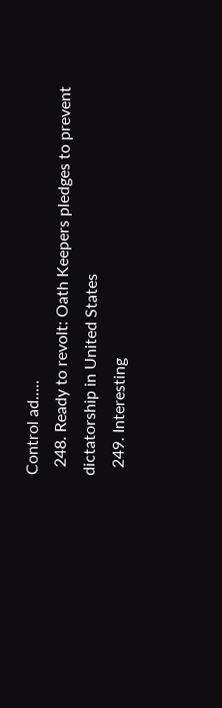Control ad.....
  248. Ready to revolt: Oath Keepers pledges to prevent dictatorship in United States
  249. Interesting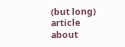(but long) article about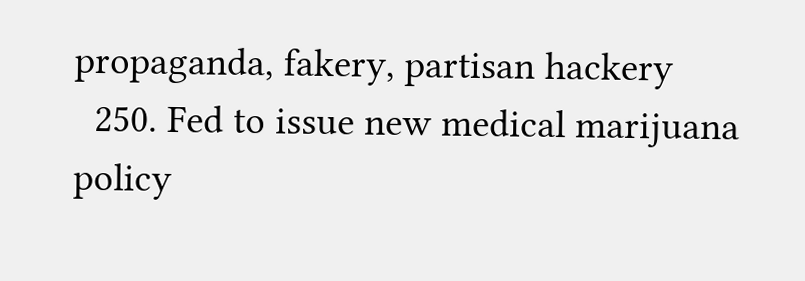propaganda, fakery, partisan hackery
  250. Fed to issue new medical marijuana policy